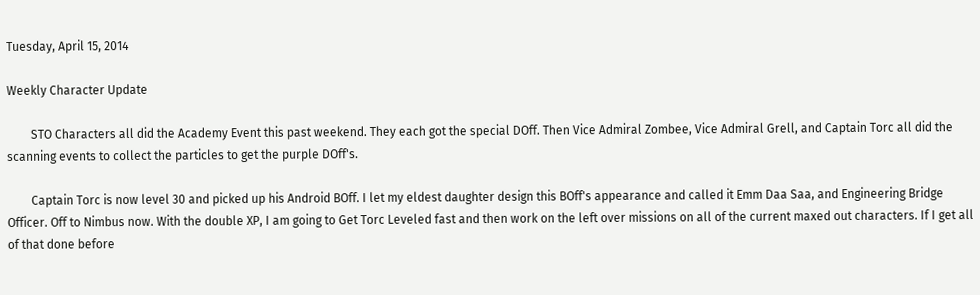Tuesday, April 15, 2014

Weekly Character Update

        STO Characters all did the Academy Event this past weekend. They each got the special DOff. Then Vice Admiral Zombee, Vice Admiral Grell, and Captain Torc all did the scanning events to collect the particles to get the purple DOff's.

        Captain Torc is now level 30 and picked up his Android BOff. I let my eldest daughter design this BOff's appearance and called it Emm Daa Saa, and Engineering Bridge Officer. Off to Nimbus now. With the double XP, I am going to Get Torc Leveled fast and then work on the left over missions on all of the current maxed out characters. If I get all of that done before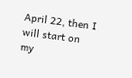April 22, then I will start on my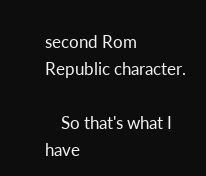second Rom Republic character.

    So that's what I have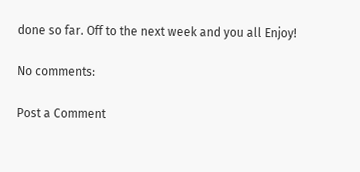done so far. Off to the next week and you all Enjoy!

No comments:

Post a Comment